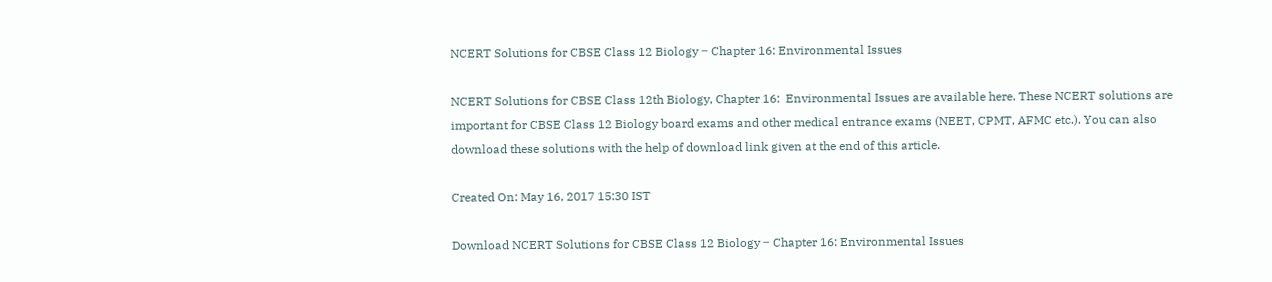NCERT Solutions for CBSE Class 12 Biology ‒ Chapter 16: Environmental Issues

NCERT Solutions for CBSE Class 12th Biology, Chapter 16:  Environmental Issues are available here. These NCERT solutions are important for CBSE Class 12 Biology board exams and other medical entrance exams (NEET, CPMT, AFMC etc.). You can also download these solutions with the help of download link given at the end of this article.

Created On: May 16, 2017 15:30 IST

Download NCERT Solutions for CBSE Class 12 Biology ‒ Chapter 16: Environmental Issues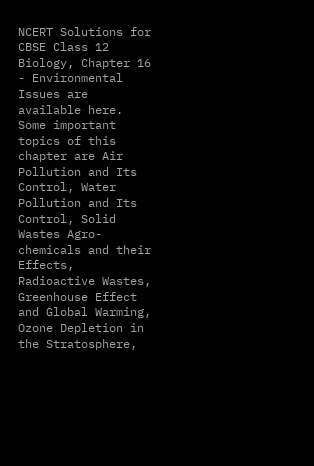NCERT Solutions for CBSE Class 12 Biology, Chapter 16 - Environmental Issues are available here. Some important topics of this chapter are Air Pollution and Its Control, Water Pollution and Its Control, Solid Wastes Agro-chemicals and their Effects, Radioactive Wastes, Greenhouse Effect and Global Warming, Ozone Depletion in the Stratosphere,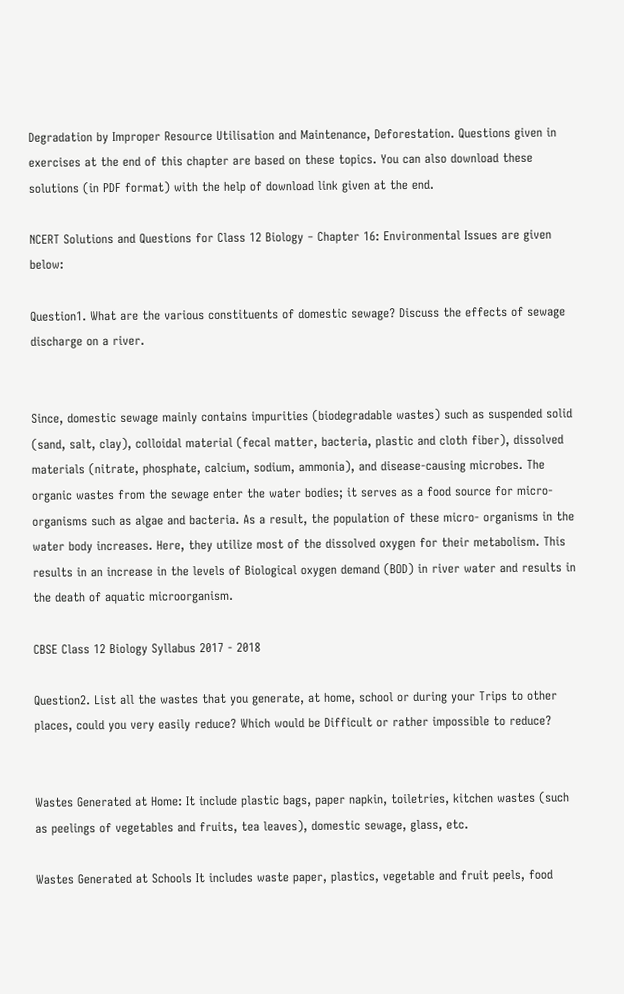Degradation by Improper Resource Utilisation and Maintenance, Deforestation. Questions given in exercises at the end of this chapter are based on these topics. You can also download these solutions (in PDF format) with the help of download link given at the end.

NCERT Solutions and Questions for Class 12 Biology ‒ Chapter 16: Environmental Issues are given below:

Question1. What are the various constituents of domestic sewage? Discuss the effects of sewage discharge on a river.


Since, domestic sewage mainly contains impurities (biodegradable wastes) such as suspended solid (sand, salt, clay), colloidal material (fecal matter, bacteria, plastic and cloth fiber), dissolved materials (nitrate, phosphate, calcium, sodium, ammonia), and disease-causing microbes. The organic wastes from the sewage enter the water bodies; it serves as a food source for micro- organisms such as algae and bacteria. As a result, the population of these micro- organisms in the water body increases. Here, they utilize most of the dissolved oxygen for their metabolism. This results in an increase in the levels of Biological oxygen demand (BOD) in river water and results in the death of aquatic microorganism.

CBSE Class 12 Biology Syllabus 2017 - 2018

Question2. List all the wastes that you generate, at home, school or during your Trips to other places, could you very easily reduce? Which would be Difficult or rather impossible to reduce?


Wastes Generated at Home: It include plastic bags, paper napkin, toiletries, kitchen wastes (such as peelings of vegetables and fruits, tea leaves), domestic sewage, glass, etc.

Wastes Generated at Schools It includes waste paper, plastics, vegetable and fruit peels, food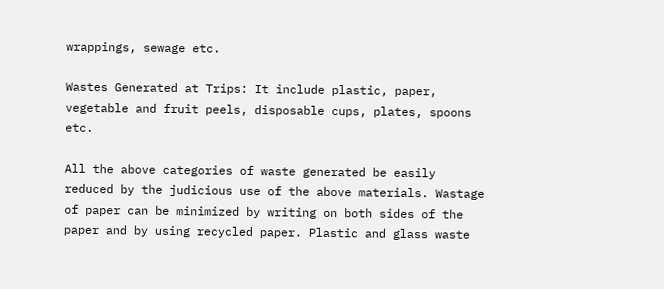wrappings, sewage etc.

Wastes Generated at Trips: It include plastic, paper, vegetable and fruit peels, disposable cups, plates, spoons etc.

All the above categories of waste generated be easily reduced by the judicious use of the above materials. Wastage of paper can be minimized by writing on both sides of the paper and by using recycled paper. Plastic and glass waste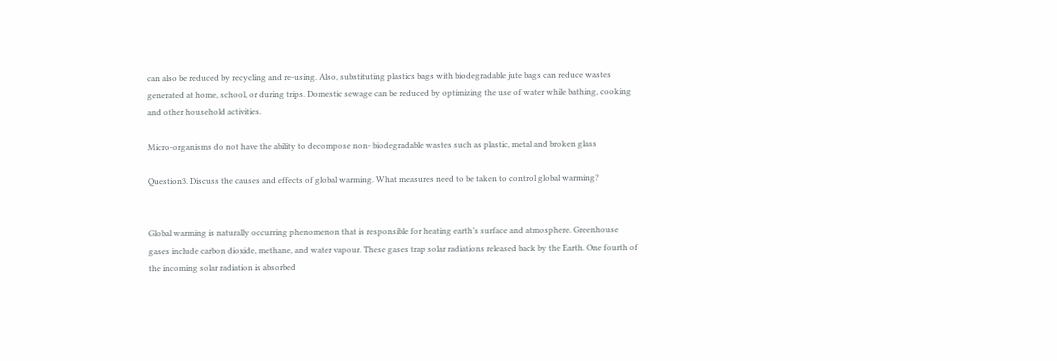can also be reduced by recycling and re-using. Also, substituting plastics bags with biodegradable jute bags can reduce wastes generated at home, school, or during trips. Domestic sewage can be reduced by optimizing the use of water while bathing, cooking and other household activities.

Micro-organisms do not have the ability to decompose non- biodegradable wastes such as plastic, metal and broken glass

Question3. Discuss the causes and effects of global warming. What measures need to be taken to control global warming?


Global warming is naturally occurring phenomenon that is responsible for heating earth’s surface and atmosphere. Greenhouse gases include carbon dioxide, methane, and water vapour. These gases trap solar radiations released back by the Earth. One fourth of the incoming solar radiation is absorbed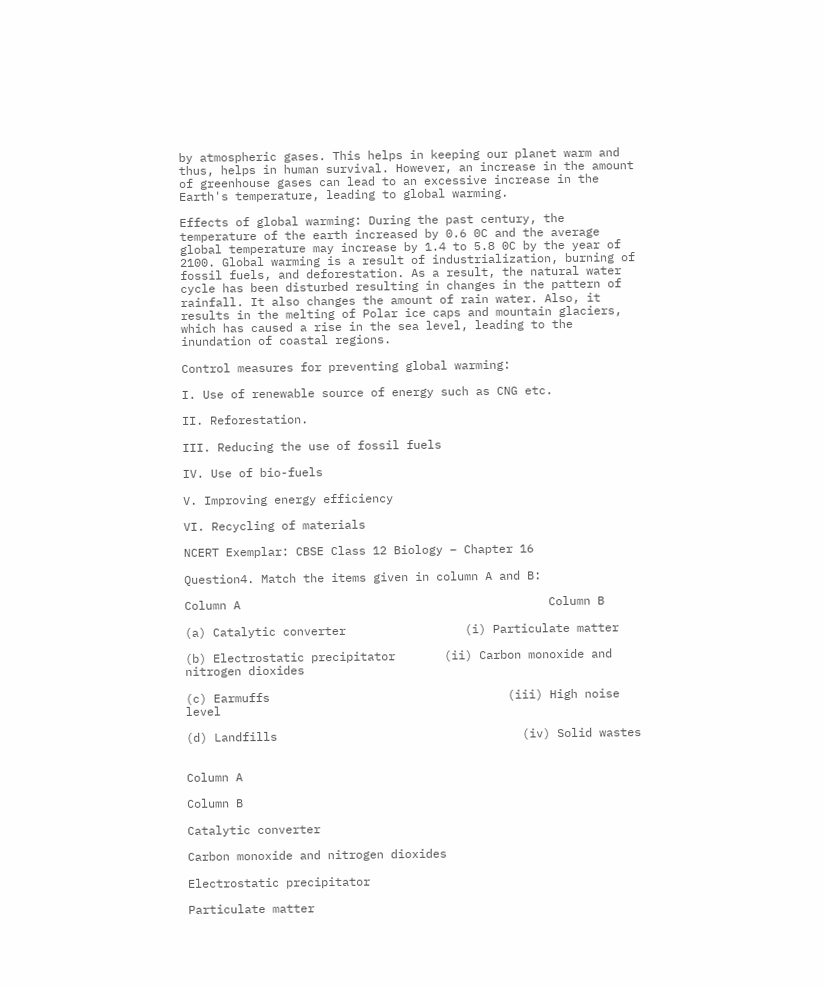by atmospheric gases. This helps in keeping our planet warm and thus, helps in human survival. However, an increase in the amount of greenhouse gases can lead to an excessive increase in the Earth's temperature, leading to global warming.

Effects of global warming: During the past century, the temperature of the earth increased by 0.6 0C and the average global temperature may increase by 1.4 to 5.8 0C by the year of 2100. Global warming is a result of industrialization, burning of fossil fuels, and deforestation. As a result, the natural water cycle has been disturbed resulting in changes in the pattern of rainfall. It also changes the amount of rain water. Also, it results in the melting of Polar ice caps and mountain glaciers, which has caused a rise in the sea level, leading to the inundation of coastal regions.

Control measures for preventing global warming:

I. Use of renewable source of energy such as CNG etc.

II. Reforestation.

III. Reducing the use of fossil fuels

IV. Use of bio-fuels

V. Improving energy efficiency

VI. Recycling of materials

NCERT Exemplar: CBSE Class 12 Biology – Chapter 16

Question4. Match the items given in column A and B:

Column A                                            Column B

(a) Catalytic converter                 (i) Particulate matter

(b) Electrostatic precipitator       (ii) Carbon monoxide and nitrogen dioxides

(c) Earmuffs                                  (iii) High noise level

(d) Landfills                                   (iv) Solid wastes


Column A

Column B

Catalytic converter

Carbon monoxide and nitrogen dioxides

Electrostatic precipitator

Particulate matter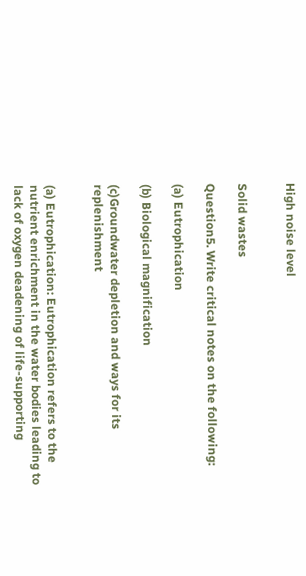High noise level


Solid wastes

Question5. Write critical notes on the following:

(a) Eutrophication

(b) Biological magnification

(c)Groundwater depletion and ways for its replenishment


(a) Eutrophication: Eutrophication refers to the nutrient enrichment in the water bodies leading to lack of oxygen deadening of life-supporting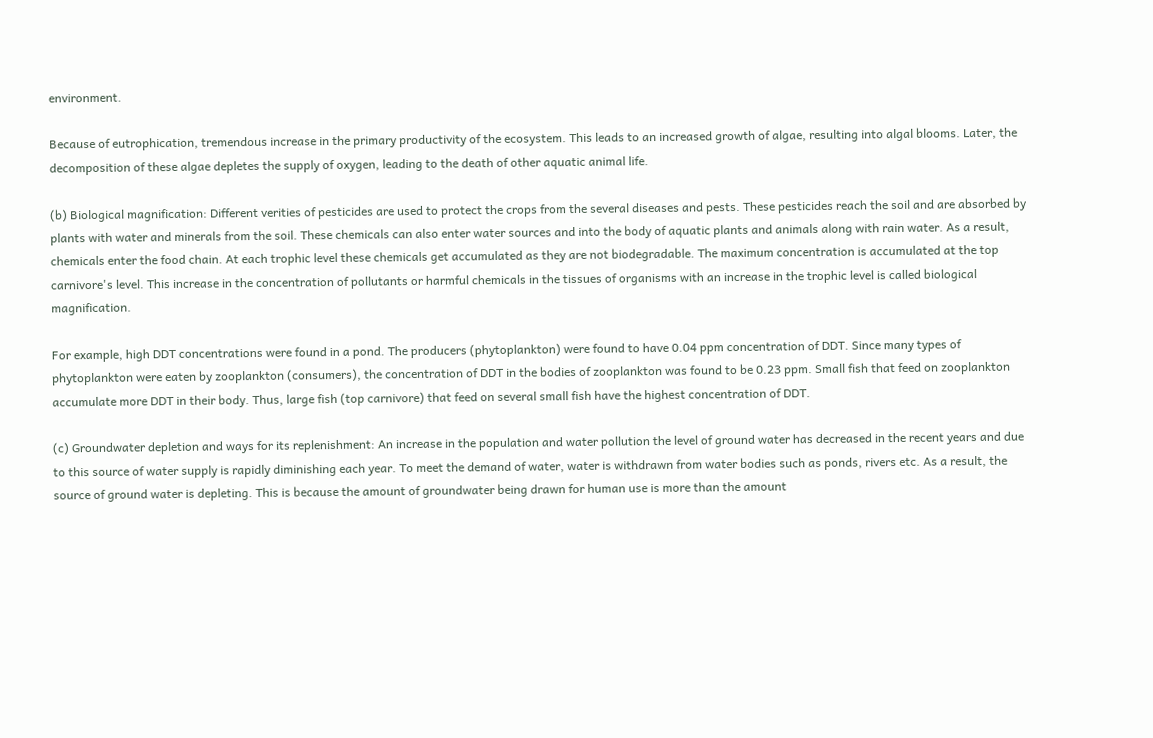environment.

Because of eutrophication, tremendous increase in the primary productivity of the ecosystem. This leads to an increased growth of algae, resulting into algal blooms. Later, the decomposition of these algae depletes the supply of oxygen, leading to the death of other aquatic animal life.

(b) Biological magnification: Different verities of pesticides are used to protect the crops from the several diseases and pests. These pesticides reach the soil and are absorbed by plants with water and minerals from the soil. These chemicals can also enter water sources and into the body of aquatic plants and animals along with rain water. As a result, chemicals enter the food chain. At each trophic level these chemicals get accumulated as they are not biodegradable. The maximum concentration is accumulated at the top carnivore's level. This increase in the concentration of pollutants or harmful chemicals in the tissues of organisms with an increase in the trophic level is called biological magnification.

For example, high DDT concentrations were found in a pond. The producers (phytoplankton) were found to have 0.04 ppm concentration of DDT. Since many types of phytoplankton were eaten by zooplankton (consumers), the concentration of DDT in the bodies of zooplankton was found to be 0.23 ppm. Small fish that feed on zooplankton accumulate more DDT in their body. Thus, large fish (top carnivore) that feed on several small fish have the highest concentration of DDT.

(c) Groundwater depletion and ways for its replenishment: An increase in the population and water pollution the level of ground water has decreased in the recent years and due to this source of water supply is rapidly diminishing each year. To meet the demand of water, water is withdrawn from water bodies such as ponds, rivers etc. As a result, the source of ground water is depleting. This is because the amount of groundwater being drawn for human use is more than the amount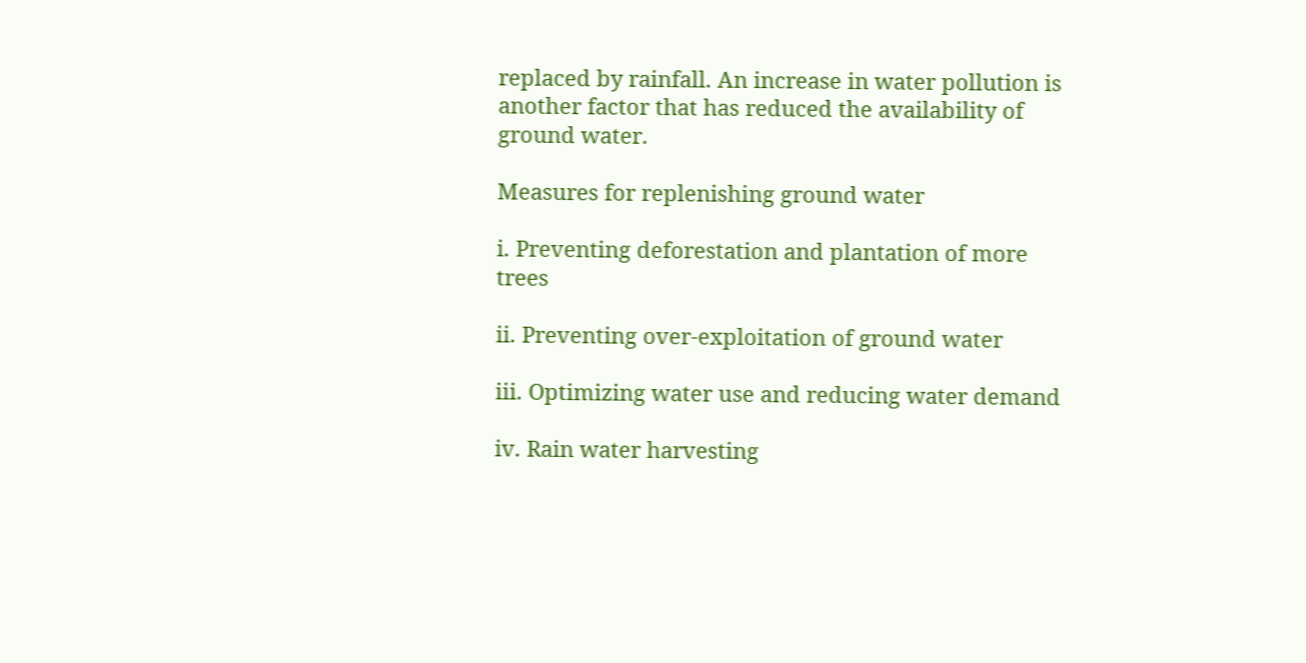replaced by rainfall. An increase in water pollution is another factor that has reduced the availability of ground water.

Measures for replenishing ground water

i. Preventing deforestation and plantation of more trees

ii. Preventing over-exploitation of ground water

iii. Optimizing water use and reducing water demand

iv. Rain water harvesting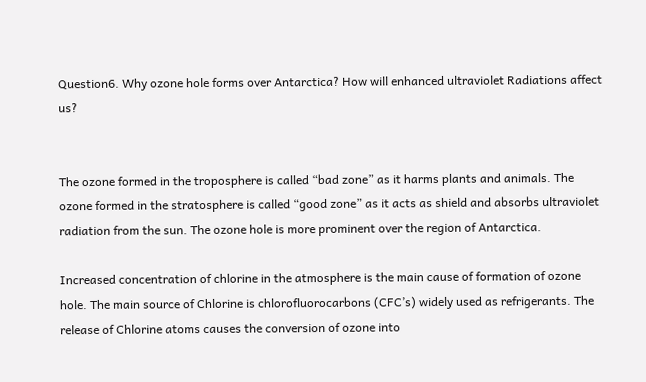Question6. Why ozone hole forms over Antarctica? How will enhanced ultraviolet Radiations affect us?


The ozone formed in the troposphere is called “bad zone” as it harms plants and animals. The ozone formed in the stratosphere is called “good zone” as it acts as shield and absorbs ultraviolet radiation from the sun. The ozone hole is more prominent over the region of Antarctica.

Increased concentration of chlorine in the atmosphere is the main cause of formation of ozone hole. The main source of Chlorine is chlorofluorocarbons (CFC’s) widely used as refrigerants. The release of Chlorine atoms causes the conversion of ozone into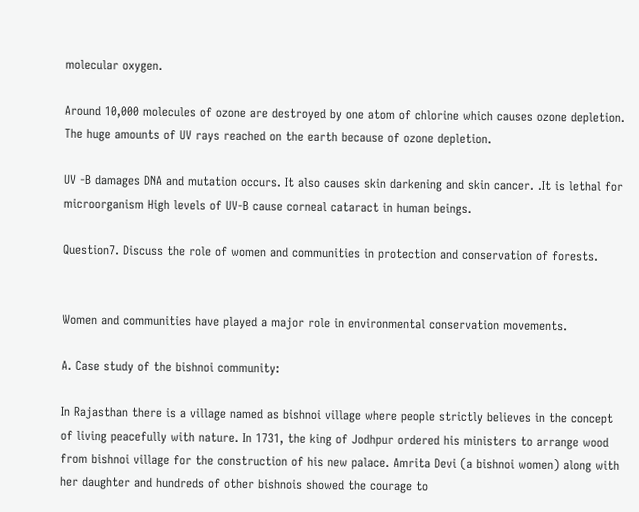molecular oxygen.

Around 10,000 molecules of ozone are destroyed by one atom of chlorine which causes ozone depletion. The huge amounts of UV rays reached on the earth because of ozone depletion.

UV -B damages DNA and mutation occurs. It also causes skin darkening and skin cancer. .It is lethal for microorganism High levels of UV-B cause corneal cataract in human beings.

Question7. Discuss the role of women and communities in protection and conservation of forests.


Women and communities have played a major role in environmental conservation movements.

A. Case study of the bishnoi community:

In Rajasthan there is a village named as bishnoi village where people strictly believes in the concept of living peacefully with nature. In 1731, the king of Jodhpur ordered his ministers to arrange wood from bishnoi village for the construction of his new palace. Amrita Devi (a bishnoi women) along with her daughter and hundreds of other bishnois showed the courage to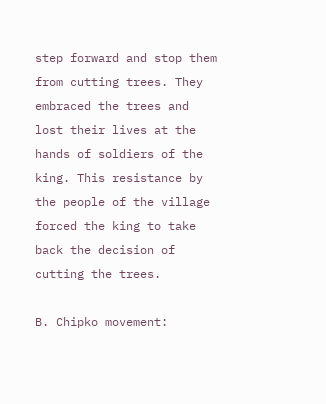step forward and stop them from cutting trees. They embraced the trees and lost their lives at the hands of soldiers of the king. This resistance by the people of the village forced the king to take back the decision of cutting the trees.

B. Chipko movement: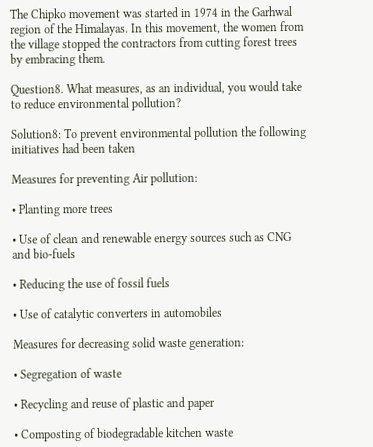The Chipko movement was started in 1974 in the Garhwal region of the Himalayas. In this movement, the women from the village stopped the contractors from cutting forest trees by embracing them.

Question8. What measures, as an individual, you would take to reduce environmental pollution?

Solution8: To prevent environmental pollution the following initiatives had been taken

Measures for preventing Air pollution:

• Planting more trees

• Use of clean and renewable energy sources such as CNG and bio-fuels

• Reducing the use of fossil fuels

• Use of catalytic converters in automobiles

Measures for decreasing solid waste generation:

• Segregation of waste

• Recycling and reuse of plastic and paper

• Composting of biodegradable kitchen waste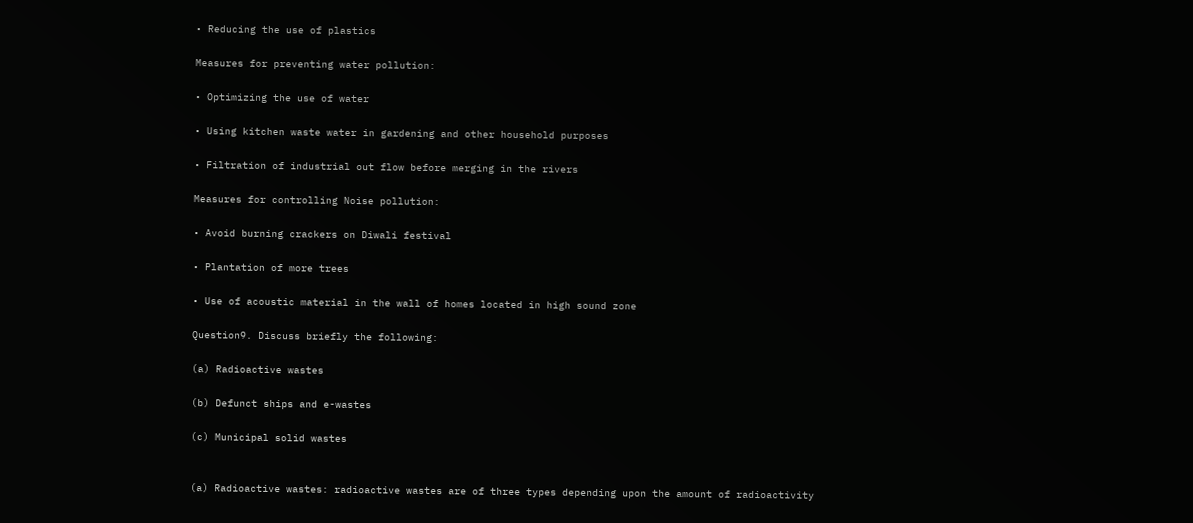• Reducing the use of plastics

Measures for preventing water pollution:

• Optimizing the use of water

• Using kitchen waste water in gardening and other household purposes

• Filtration of industrial out flow before merging in the rivers

Measures for controlling Noise pollution:

• Avoid burning crackers on Diwali festival

• Plantation of more trees

• Use of acoustic material in the wall of homes located in high sound zone

Question9. Discuss briefly the following:

(a) Radioactive wastes

(b) Defunct ships and e-wastes

(c) Municipal solid wastes


(a) Radioactive wastes: radioactive wastes are of three types depending upon the amount of radioactivity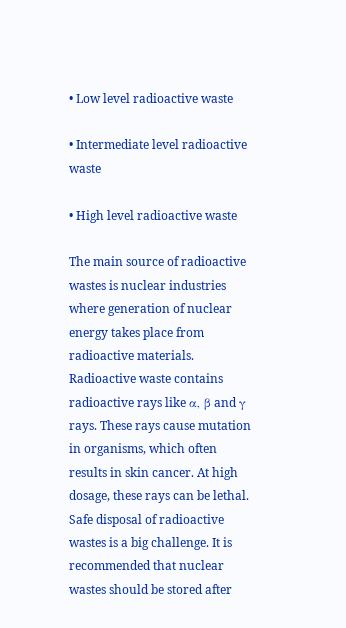• Low level radioactive waste

• Intermediate level radioactive waste

• High level radioactive waste

The main source of radioactive wastes is nuclear industries where generation of nuclear energy takes place from radioactive materials. Radioactive waste contains radioactive rays like α, β and γ rays. These rays cause mutation in organisms, which often results in skin cancer. At high dosage, these rays can be lethal. Safe disposal of radioactive wastes is a big challenge. It is recommended that nuclear wastes should be stored after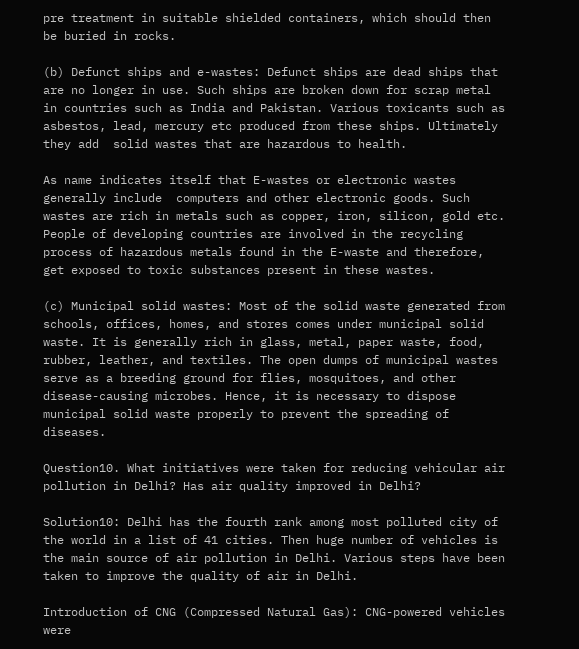pre treatment in suitable shielded containers, which should then be buried in rocks.

(b) Defunct ships and e-wastes: Defunct ships are dead ships that are no longer in use. Such ships are broken down for scrap metal in countries such as India and Pakistan. Various toxicants such as asbestos, lead, mercury etc produced from these ships. Ultimately they add  solid wastes that are hazardous to health.

As name indicates itself that E-wastes or electronic wastes generally include  computers and other electronic goods. Such wastes are rich in metals such as copper, iron, silicon, gold etc. People of developing countries are involved in the recycling process of hazardous metals found in the E-waste and therefore, get exposed to toxic substances present in these wastes.

(c) Municipal solid wastes: Most of the solid waste generated from schools, offices, homes, and stores comes under municipal solid waste. It is generally rich in glass, metal, paper waste, food, rubber, leather, and textiles. The open dumps of municipal wastes serve as a breeding ground for flies, mosquitoes, and other disease-causing microbes. Hence, it is necessary to dispose municipal solid waste properly to prevent the spreading of diseases.

Question10. What initiatives were taken for reducing vehicular air pollution in Delhi? Has air quality improved in Delhi?

Solution10: Delhi has the fourth rank among most polluted city of the world in a list of 41 cities. Then huge number of vehicles is the main source of air pollution in Delhi. Various steps have been taken to improve the quality of air in Delhi.

Introduction of CNG (Compressed Natural Gas): CNG-powered vehicles were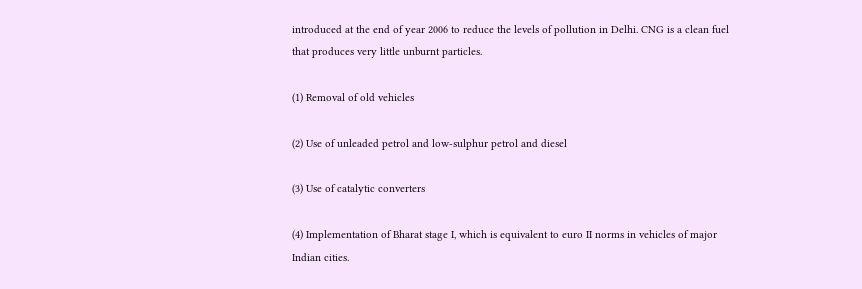introduced at the end of year 2006 to reduce the levels of pollution in Delhi. CNG is a clean fuel that produces very little unburnt particles.

(1) Removal of old vehicles

(2) Use of unleaded petrol and low-sulphur petrol and diesel

(3) Use of catalytic converters

(4) Implementation of Bharat stage I, which is equivalent to euro II norms in vehicles of major Indian cities.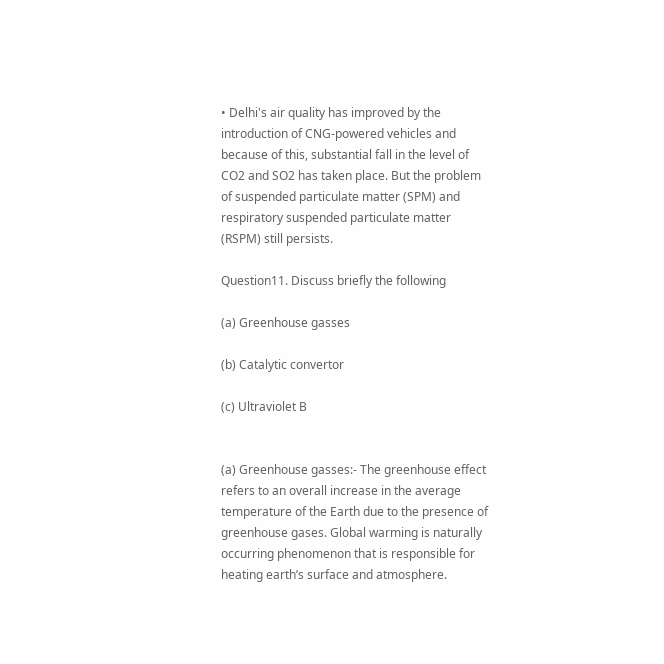• Delhi's air quality has improved by the introduction of CNG-powered vehicles and because of this, substantial fall in the level of CO2 and SO2 has taken place. But the problem of suspended particulate matter (SPM) and respiratory suspended particulate matter (RSPM) still persists.

Question11. Discuss briefly the following

(a) Greenhouse gasses

(b) Catalytic convertor

(c) Ultraviolet B


(a) Greenhouse gasses:- The greenhouse effect refers to an overall increase in the average temperature of the Earth due to the presence of greenhouse gases. Global warming is naturally occurring phenomenon that is responsible for heating earth’s surface and atmosphere.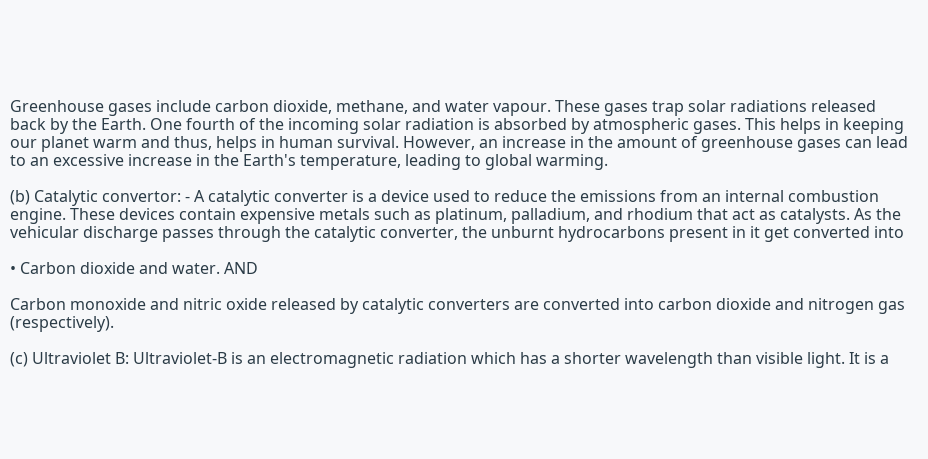Greenhouse gases include carbon dioxide, methane, and water vapour. These gases trap solar radiations released back by the Earth. One fourth of the incoming solar radiation is absorbed by atmospheric gases. This helps in keeping our planet warm and thus, helps in human survival. However, an increase in the amount of greenhouse gases can lead to an excessive increase in the Earth's temperature, leading to global warming.

(b) Catalytic convertor: - A catalytic converter is a device used to reduce the emissions from an internal combustion engine. These devices contain expensive metals such as platinum, palladium, and rhodium that act as catalysts. As the vehicular discharge passes through the catalytic converter, the unburnt hydrocarbons present in it get converted into

• Carbon dioxide and water. AND

Carbon monoxide and nitric oxide released by catalytic converters are converted into carbon dioxide and nitrogen gas (respectively).

(c) Ultraviolet B: Ultraviolet-B is an electromagnetic radiation which has a shorter wavelength than visible light. It is a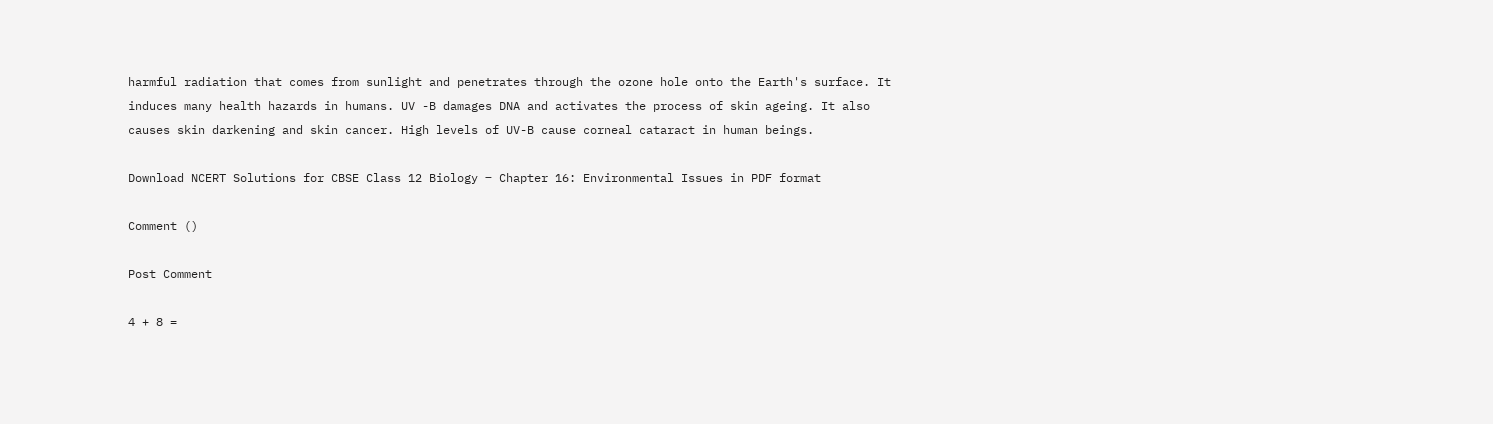harmful radiation that comes from sunlight and penetrates through the ozone hole onto the Earth's surface. It induces many health hazards in humans. UV -B damages DNA and activates the process of skin ageing. It also causes skin darkening and skin cancer. High levels of UV-B cause corneal cataract in human beings.

Download NCERT Solutions for CBSE Class 12 Biology ‒ Chapter 16: Environmental Issues in PDF format

Comment ()

Post Comment

4 + 8 =